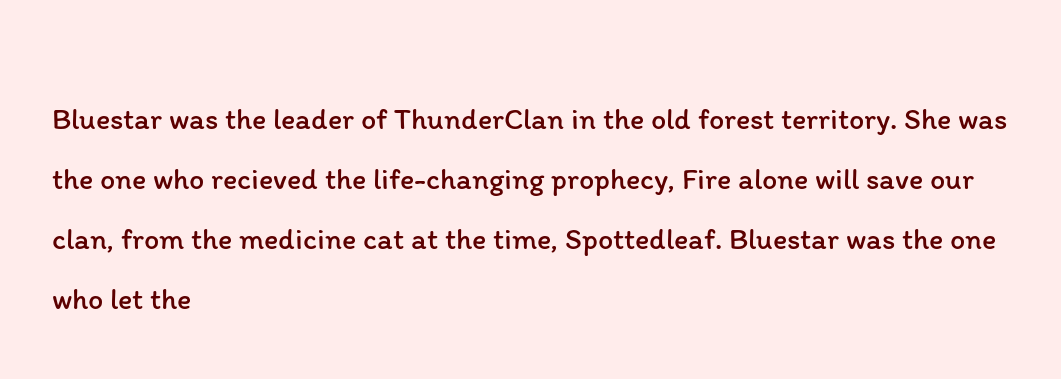Bluestar was the leader of ThunderClan in the old forest territory. She was the one who recieved the life-changing prophecy, Fire alone will save our clan, from the medicine cat at the time, Spottedleaf. Bluestar was the one who let the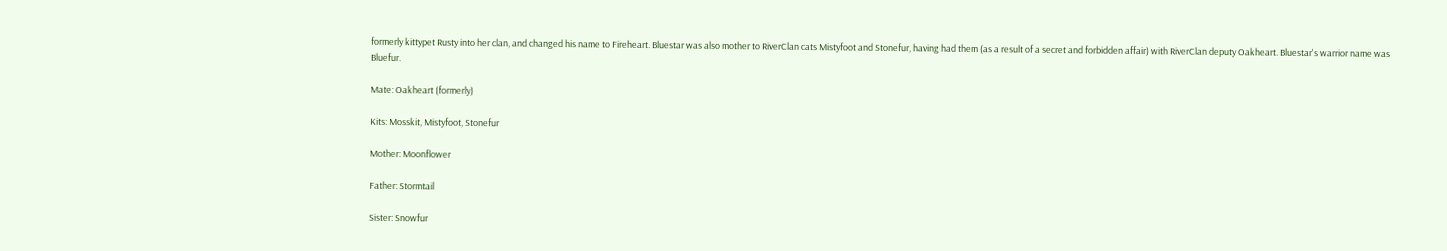formerly kittypet Rusty into her clan, and changed his name to Fireheart. Bluestar was also mother to RiverClan cats Mistyfoot and Stonefur, having had them (as a result of a secret and forbidden affair) with RiverClan deputy Oakheart. Bluestar's warrior name was Bluefur.

Mate: Oakheart (formerly)

Kits: Mosskit, Mistyfoot, Stonefur

Mother: Moonflower

Father: Stormtail

Sister: Snowfur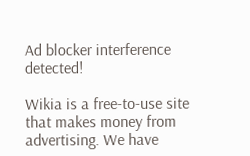Ad blocker interference detected!

Wikia is a free-to-use site that makes money from advertising. We have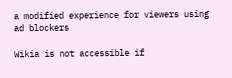a modified experience for viewers using ad blockers

Wikia is not accessible if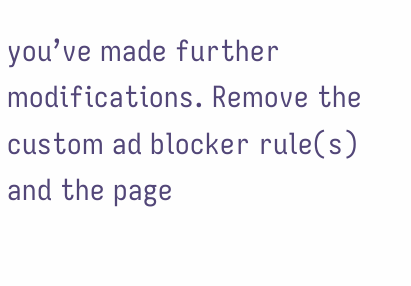you’ve made further modifications. Remove the custom ad blocker rule(s) and the page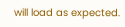will load as expected.